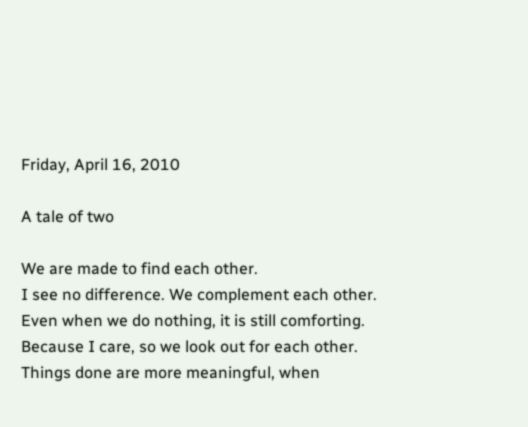Friday, April 16, 2010

A tale of two

We are made to find each other.
I see no difference. We complement each other.
Even when we do nothing, it is still comforting.
Because I care, so we look out for each other.
Things done are more meaningful, when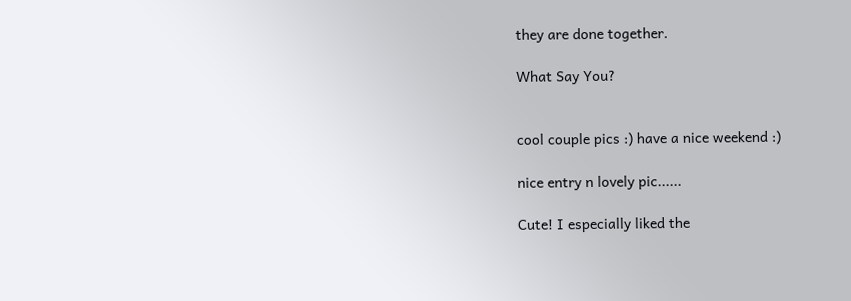they are done together.

What Say You?


cool couple pics :) have a nice weekend :)

nice entry n lovely pic......

Cute! I especially liked the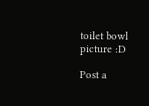toilet bowl picture :D

Post a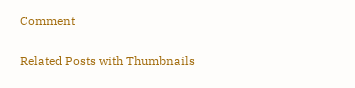Comment

Related Posts with Thumbnails